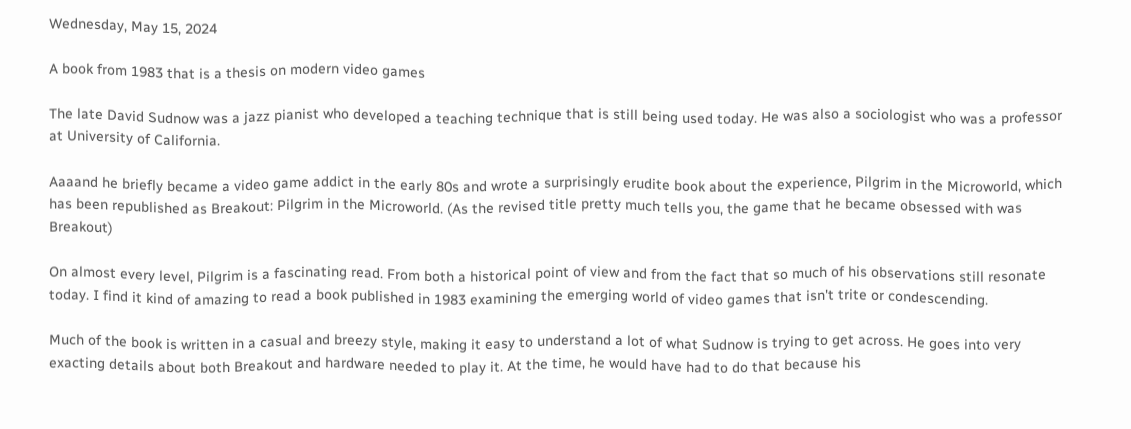Wednesday, May 15, 2024

A book from 1983 that is a thesis on modern video games

The late David Sudnow was a jazz pianist who developed a teaching technique that is still being used today. He was also a sociologist who was a professor at University of California.

Aaaand he briefly became a video game addict in the early 80s and wrote a surprisingly erudite book about the experience, Pilgrim in the Microworld, which has been republished as Breakout: Pilgrim in the Microworld. (As the revised title pretty much tells you, the game that he became obsessed with was Breakout)

On almost every level, Pilgrim is a fascinating read. From both a historical point of view and from the fact that so much of his observations still resonate today. I find it kind of amazing to read a book published in 1983 examining the emerging world of video games that isn't trite or condescending.

Much of the book is written in a casual and breezy style, making it easy to understand a lot of what Sudnow is trying to get across. He goes into very exacting details about both Breakout and hardware needed to play it. At the time, he would have had to do that because his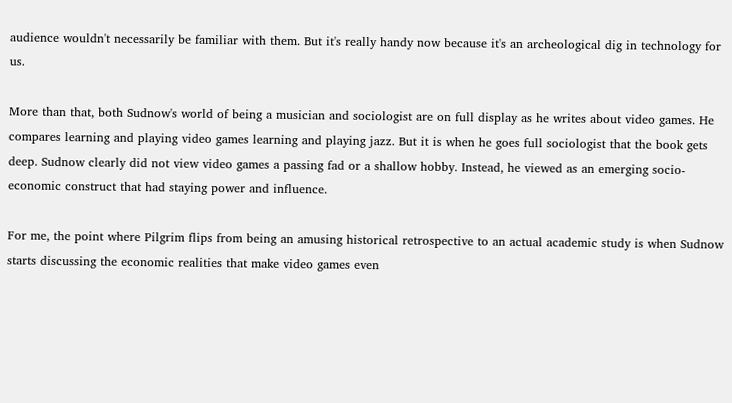audience wouldn't necessarily be familiar with them. But it's really handy now because it's an archeological dig in technology for us.

More than that, both Sudnow's world of being a musician and sociologist are on full display as he writes about video games. He compares learning and playing video games learning and playing jazz. But it is when he goes full sociologist that the book gets deep. Sudnow clearly did not view video games a passing fad or a shallow hobby. Instead, he viewed as an emerging socio-economic construct that had staying power and influence.

For me, the point where Pilgrim flips from being an amusing historical retrospective to an actual academic study is when Sudnow starts discussing the economic realities that make video games even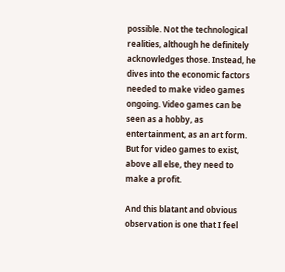possible. Not the technological realities, although he definitely acknowledges those. Instead, he dives into the economic factors needed to make video games ongoing. Video games can be seen as a hobby, as entertainment, as an art form. But for video games to exist, above all else, they need to make a profit.

And this blatant and obvious observation is one that I feel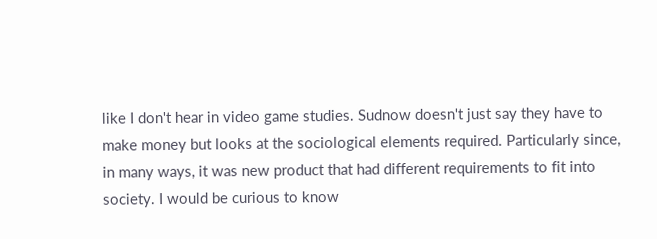like I don't hear in video game studies. Sudnow doesn't just say they have to make money but looks at the sociological elements required. Particularly since, in many ways, it was new product that had different requirements to fit into society. I would be curious to know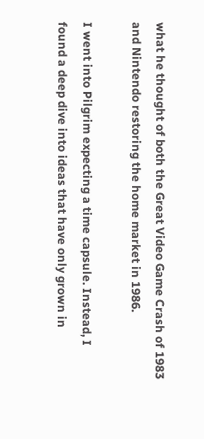what he thought of both the Great Video Game Crash of 1983 and Nintendo restoring the home market in 1986.

I went into Pilgrim expecting a time capsule. Instead, I found a deep dive into ideas that have only grown in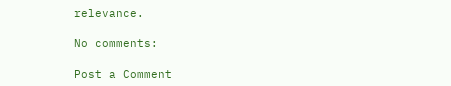relevance.

No comments:

Post a Comment